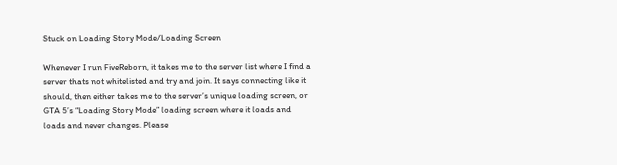Stuck on Loading Story Mode/Loading Screen

Whenever I run FiveReborn, it takes me to the server list where I find a server thats not whitelisted and try and join. It says connecting like it should, then either takes me to the server’s unique loading screen, or GTA 5’s “Loading Story Mode” loading screen where it loads and loads and never changes. Please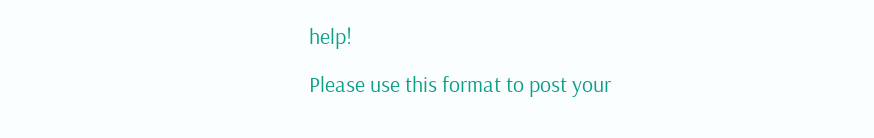help!

Please use this format to post your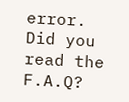error.
Did you read the F.A.Q?